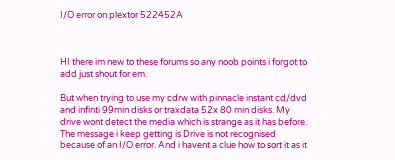I/O error on plextor 522452A



HI there im new to these forums so any noob points i forgot to add just shout for em.

But when trying to use my cdrw with pinnacle instant cd/dvd and infinti 99min disks or traxdata 52x 80 min disks. My drive wont detect the media which is strange as it has before. The message i keep getting is Drive is not recognised because of an I/O error. And i havent a clue how to sort it as it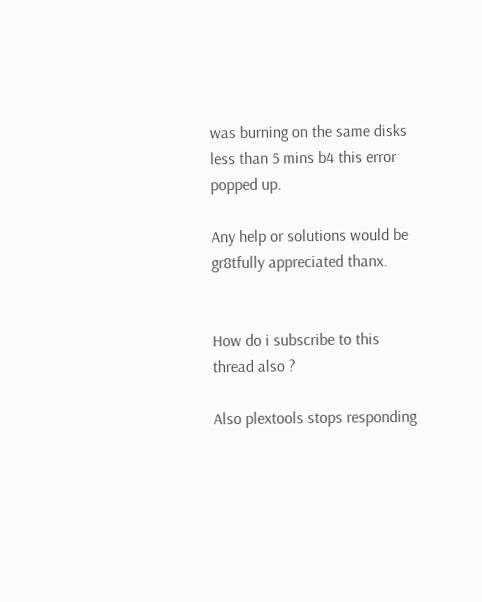was burning on the same disks less than 5 mins b4 this error popped up.

Any help or solutions would be gr8tfully appreciated thanx.


How do i subscribe to this thread also ?

Also plextools stops responding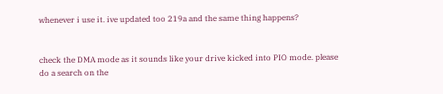whenever i use it. ive updated too 219a and the same thing happens?


check the DMA mode as it sounds like your drive kicked into PIO mode. please do a search on the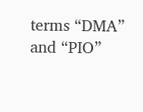terms “DMA” and “PIO”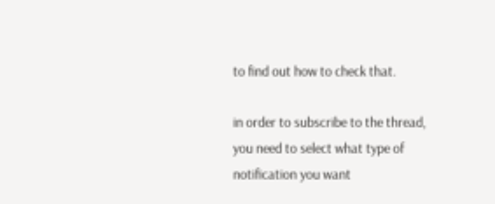to find out how to check that.

in order to subscribe to the thread, you need to select what type of notification you want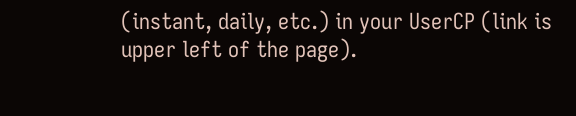(instant, daily, etc.) in your UserCP (link is upper left of the page).